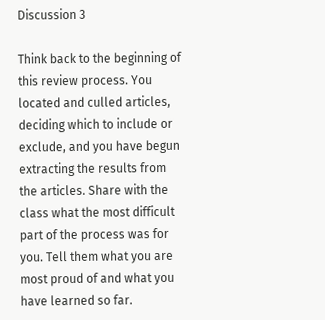Discussion 3

Think back to the beginning of this review process. You located and culled articles, deciding which to include or exclude, and you have begun extracting the results from the articles. Share with the class what the most difficult part of the process was for you. Tell them what you are most proud of and what you have learned so far.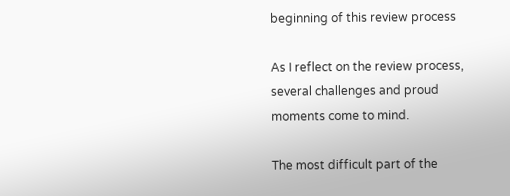beginning of this review process

As I reflect on the review process, several challenges and proud moments come to mind.

The most difficult part of the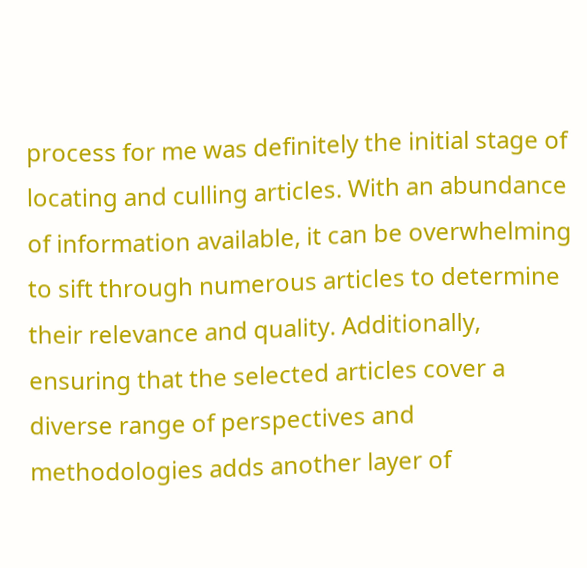process for me was definitely the initial stage of locating and culling articles. With an abundance of information available, it can be overwhelming to sift through numerous articles to determine their relevance and quality. Additionally, ensuring that the selected articles cover a diverse range of perspectives and methodologies adds another layer of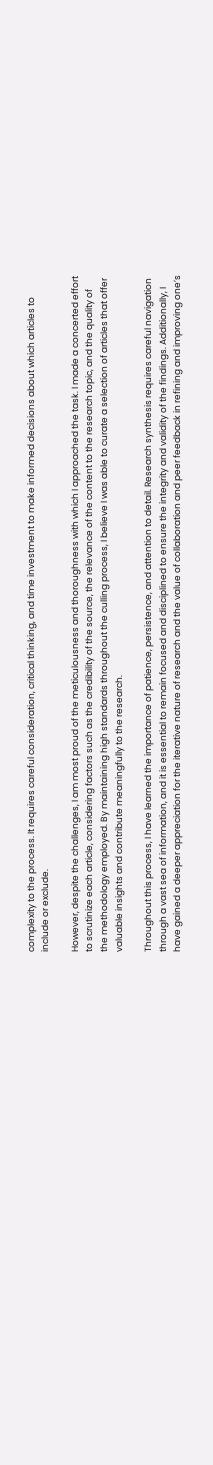complexity to the process. It requires careful consideration, critical thinking, and time investment to make informed decisions about which articles to include or exclude.

However, despite the challenges, I am most proud of the meticulousness and thoroughness with which I approached the task. I made a concerted effort to scrutinize each article, considering factors such as the credibility of the source, the relevance of the content to the research topic, and the quality of the methodology employed. By maintaining high standards throughout the culling process, I believe I was able to curate a selection of articles that offer valuable insights and contribute meaningfully to the research.

Throughout this process, I have learned the importance of patience, persistence, and attention to detail. Research synthesis requires careful navigation through a vast sea of information, and it is essential to remain focused and disciplined to ensure the integrity and validity of the findings. Additionally, I have gained a deeper appreciation for the iterative nature of research and the value of collaboration and peer feedback in refining and improving one’s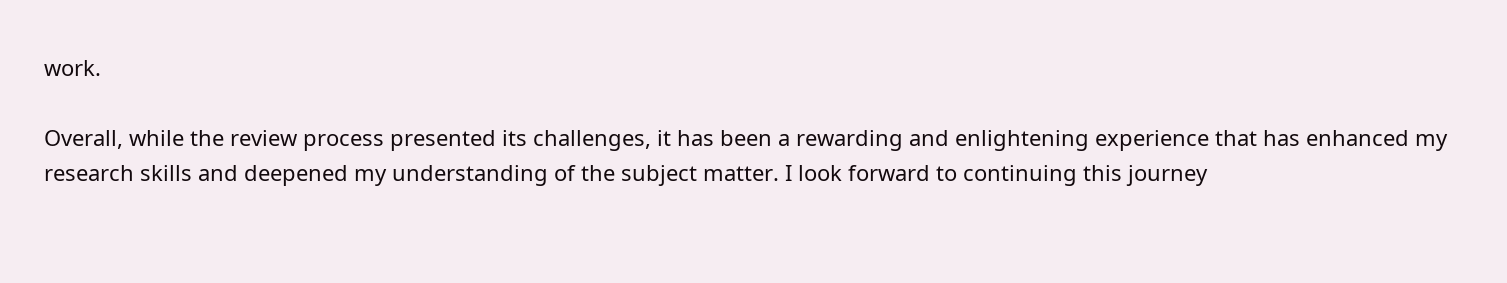work.

Overall, while the review process presented its challenges, it has been a rewarding and enlightening experience that has enhanced my research skills and deepened my understanding of the subject matter. I look forward to continuing this journey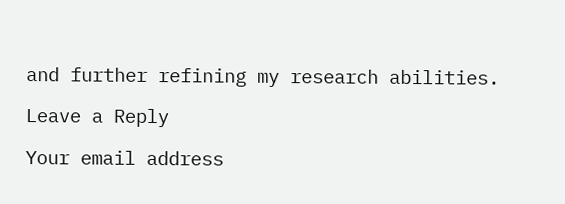and further refining my research abilities.

Leave a Reply

Your email address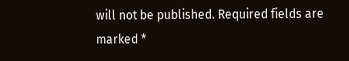will not be published. Required fields are marked *